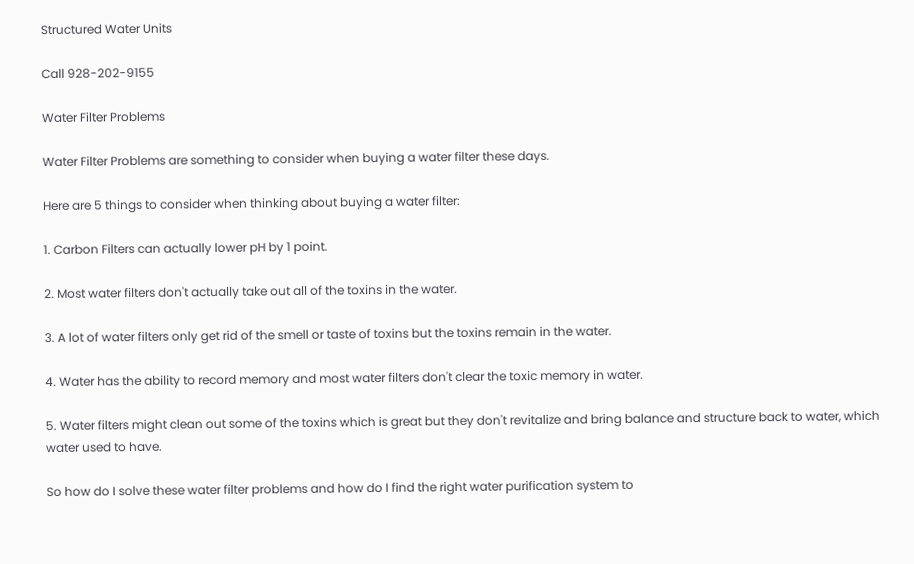Structured Water Units

Call 928-202-9155

Water Filter Problems

Water Filter Problems are something to consider when buying a water filter these days.

Here are 5 things to consider when thinking about buying a water filter:

1. Carbon Filters can actually lower pH by 1 point.

2. Most water filters don't actually take out all of the toxins in the water.

3. A lot of water filters only get rid of the smell or taste of toxins but the toxins remain in the water.

4. Water has the ability to record memory and most water filters don't clear the toxic memory in water.

5. Water filters might clean out some of the toxins which is great but they don't revitalize and bring balance and structure back to water, which water used to have.

So how do I solve these water filter problems and how do I find the right water purification system to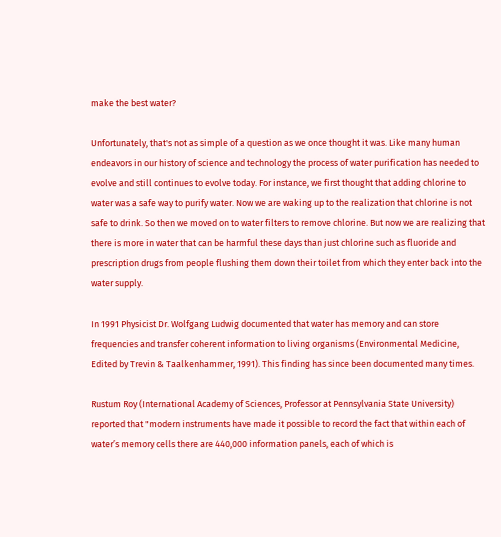make the best water?

Unfortunately, that's not as simple of a question as we once thought it was. Like many human endeavors in our history of science and technology the process of water purification has needed to evolve and still continues to evolve today. For instance, we first thought that adding chlorine to water was a safe way to purify water. Now we are waking up to the realization that chlorine is not safe to drink. So then we moved on to water filters to remove chlorine. But now we are realizing that there is more in water that can be harmful these days than just chlorine such as fluoride and prescription drugs from people flushing them down their toilet from which they enter back into the water supply.

In 1991 Physicist Dr. Wolfgang Ludwig documented that water has memory and can store frequencies and transfer coherent information to living organisms (Environmental Medicine, Edited by Trevin & Taalkenhammer, 1991). This finding has since been documented many times.

Rustum Roy (International Academy of Sciences, Professor at Pennsylvania State University) reported that "modern instruments have made it possible to record the fact that within each of water’s memory cells there are 440,000 information panels, each of which is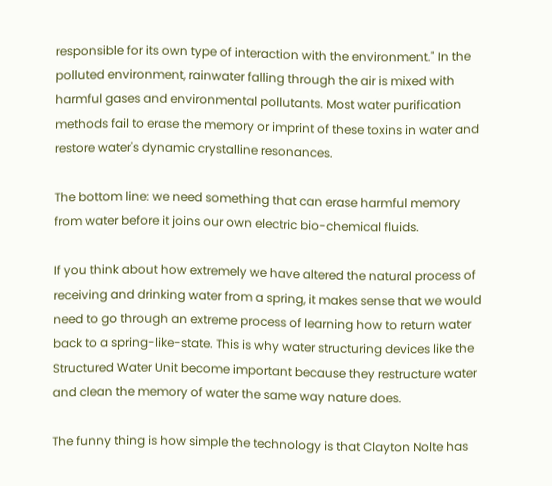responsible for its own type of interaction with the environment." In the polluted environment, rainwater falling through the air is mixed with harmful gases and environmental pollutants. Most water purification methods fail to erase the memory or imprint of these toxins in water and restore water's dynamic crystalline resonances.

The bottom line: we need something that can erase harmful memory from water before it joins our own electric bio-chemical fluids.

If you think about how extremely we have altered the natural process of receiving and drinking water from a spring, it makes sense that we would need to go through an extreme process of learning how to return water back to a spring-like-state. This is why water structuring devices like the Structured Water Unit become important because they restructure water and clean the memory of water the same way nature does.

The funny thing is how simple the technology is that Clayton Nolte has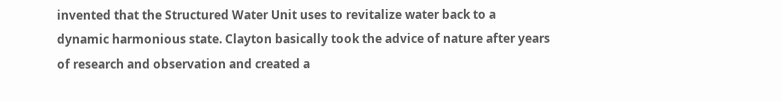invented that the Structured Water Unit uses to revitalize water back to a dynamic harmonious state. Clayton basically took the advice of nature after years of research and observation and created a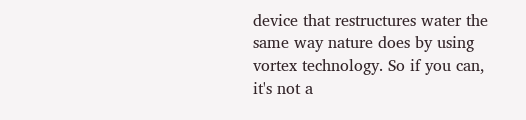device that restructures water the same way nature does by using vortex technology. So if you can, it's not a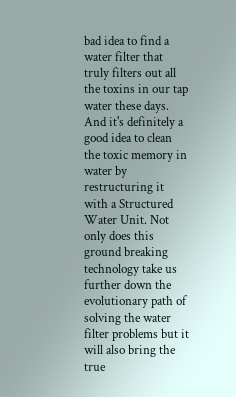bad idea to find a water filter that truly filters out all the toxins in our tap water these days. And it's definitely a good idea to clean the toxic memory in water by restructuring it with a Structured Water Unit. Not only does this ground breaking technology take us further down the evolutionary path of solving the water filter problems but it will also bring the true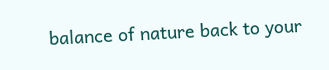balance of nature back to your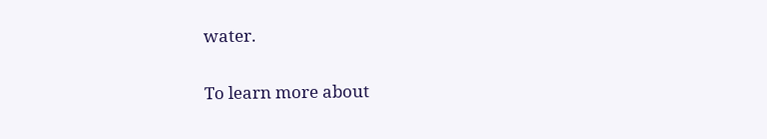water.

To learn more about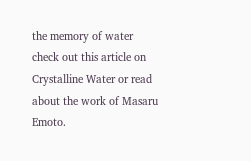the memory of water check out this article on Crystalline Water or read about the work of Masaru Emoto.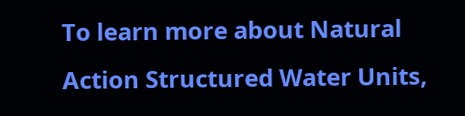To learn more about Natural Action Structured Water Units,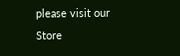please visit our Store